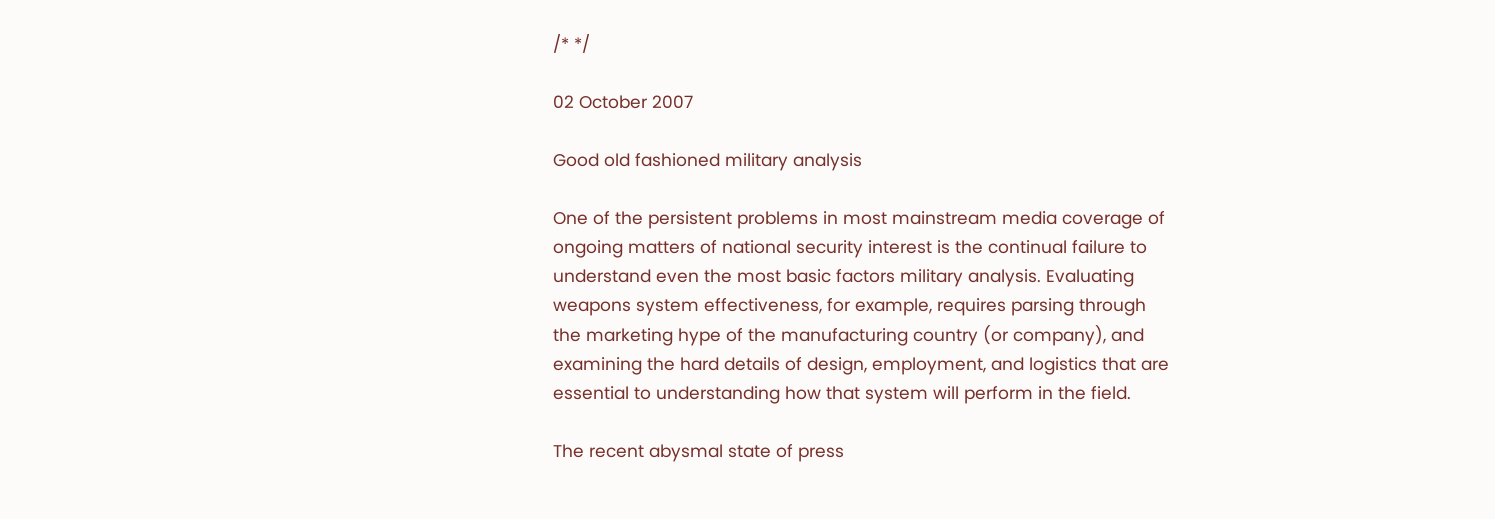/* */

02 October 2007

Good old fashioned military analysis

One of the persistent problems in most mainstream media coverage of ongoing matters of national security interest is the continual failure to understand even the most basic factors military analysis. Evaluating weapons system effectiveness, for example, requires parsing through the marketing hype of the manufacturing country (or company), and examining the hard details of design, employment, and logistics that are essential to understanding how that system will perform in the field.

The recent abysmal state of press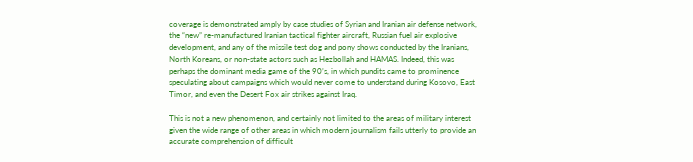coverage is demonstrated amply by case studies of Syrian and Iranian air defense network, the “new” re-manufactured Iranian tactical fighter aircraft, Russian fuel air explosive development, and any of the missile test dog and pony shows conducted by the Iranians, North Koreans, or non-state actors such as Hezbollah and HAMAS. Indeed, this was perhaps the dominant media game of the 90’s, in which pundits came to prominence speculating about campaigns which would never come to understand during Kosovo, East Timor, and even the Desert Fox air strikes against Iraq.

This is not a new phenomenon, and certainly not limited to the areas of military interest given the wide range of other areas in which modern journalism fails utterly to provide an accurate comprehension of difficult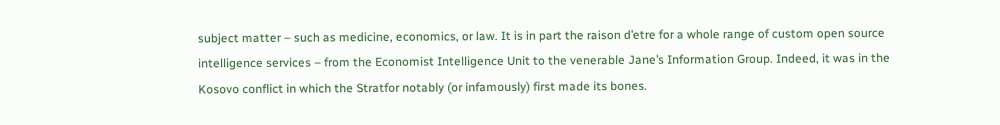subject matter – such as medicine, economics, or law. It is in part the raison d’etre for a whole range of custom open source intelligence services – from the Economist Intelligence Unit to the venerable Jane’s Information Group. Indeed, it was in the Kosovo conflict in which the Stratfor notably (or infamously) first made its bones.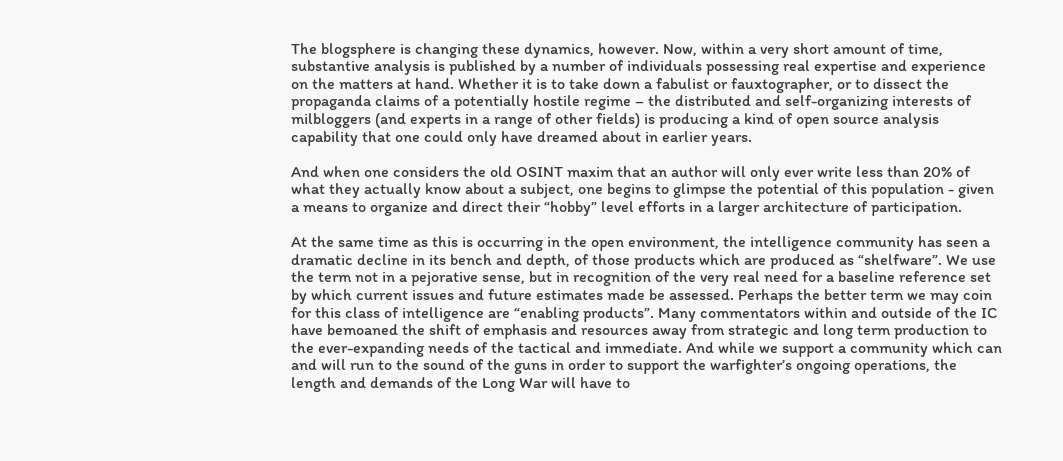The blogsphere is changing these dynamics, however. Now, within a very short amount of time, substantive analysis is published by a number of individuals possessing real expertise and experience on the matters at hand. Whether it is to take down a fabulist or fauxtographer, or to dissect the propaganda claims of a potentially hostile regime – the distributed and self-organizing interests of milbloggers (and experts in a range of other fields) is producing a kind of open source analysis capability that one could only have dreamed about in earlier years.

And when one considers the old OSINT maxim that an author will only ever write less than 20% of what they actually know about a subject, one begins to glimpse the potential of this population - given a means to organize and direct their “hobby” level efforts in a larger architecture of participation.

At the same time as this is occurring in the open environment, the intelligence community has seen a dramatic decline in its bench and depth, of those products which are produced as “shelfware”. We use the term not in a pejorative sense, but in recognition of the very real need for a baseline reference set by which current issues and future estimates made be assessed. Perhaps the better term we may coin for this class of intelligence are “enabling products”. Many commentators within and outside of the IC have bemoaned the shift of emphasis and resources away from strategic and long term production to the ever-expanding needs of the tactical and immediate. And while we support a community which can and will run to the sound of the guns in order to support the warfighter’s ongoing operations, the length and demands of the Long War will have to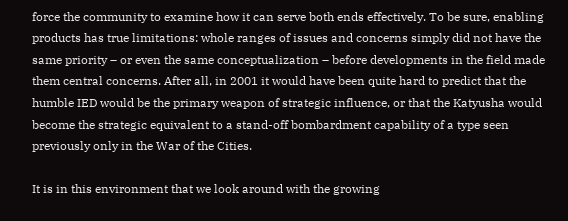force the community to examine how it can serve both ends effectively. To be sure, enabling products has true limitations: whole ranges of issues and concerns simply did not have the same priority – or even the same conceptualization – before developments in the field made them central concerns. After all, in 2001 it would have been quite hard to predict that the humble IED would be the primary weapon of strategic influence, or that the Katyusha would become the strategic equivalent to a stand-off bombardment capability of a type seen previously only in the War of the Cities.

It is in this environment that we look around with the growing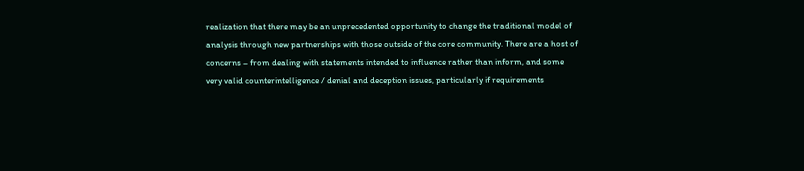realization that there may be an unprecedented opportunity to change the traditional model of analysis through new partnerships with those outside of the core community. There are a host of concerns – from dealing with statements intended to influence rather than inform, and some very valid counterintelligence / denial and deception issues, particularly if requirements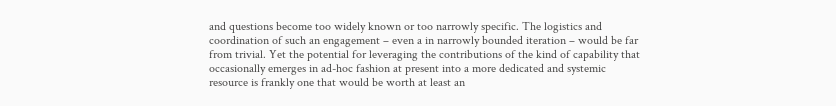and questions become too widely known or too narrowly specific. The logistics and coordination of such an engagement – even a in narrowly bounded iteration – would be far from trivial. Yet the potential for leveraging the contributions of the kind of capability that occasionally emerges in ad-hoc fashion at present into a more dedicated and systemic resource is frankly one that would be worth at least an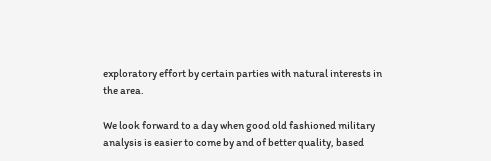exploratory effort by certain parties with natural interests in the area.

We look forward to a day when good old fashioned military analysis is easier to come by and of better quality, based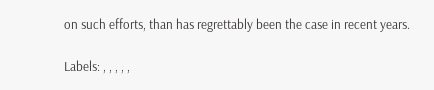on such efforts, than has regrettably been the case in recent years.

Labels: , , , , ,